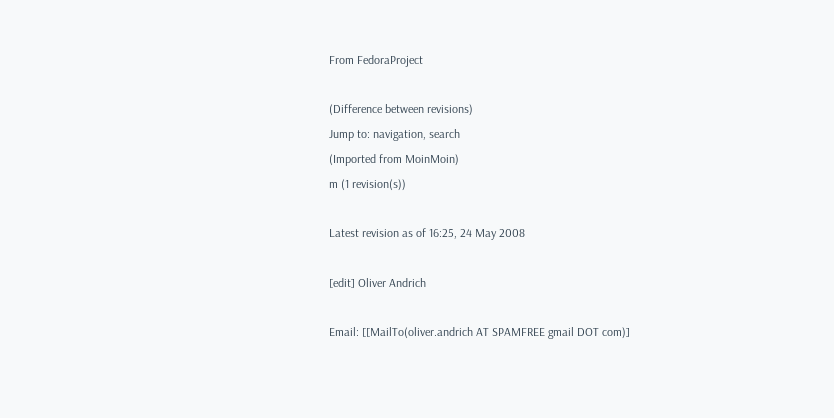From FedoraProject

(Difference between revisions)
Jump to: navigation, search
(Imported from MoinMoin)
m (1 revision(s))

Latest revision as of 16:25, 24 May 2008

[edit] Oliver Andrich

Email: [[MailTo(oliver.andrich AT SPAMFREE gmail DOT com)]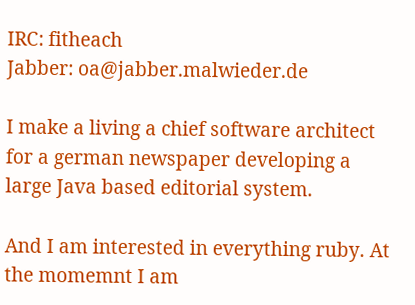IRC: fitheach
Jabber: oa@jabber.malwieder.de

I make a living a chief software architect for a german newspaper developing a large Java based editorial system.

And I am interested in everything ruby. At the momemnt I am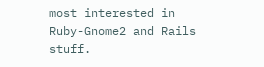most interested in Ruby-Gnome2 and Rails stuff.